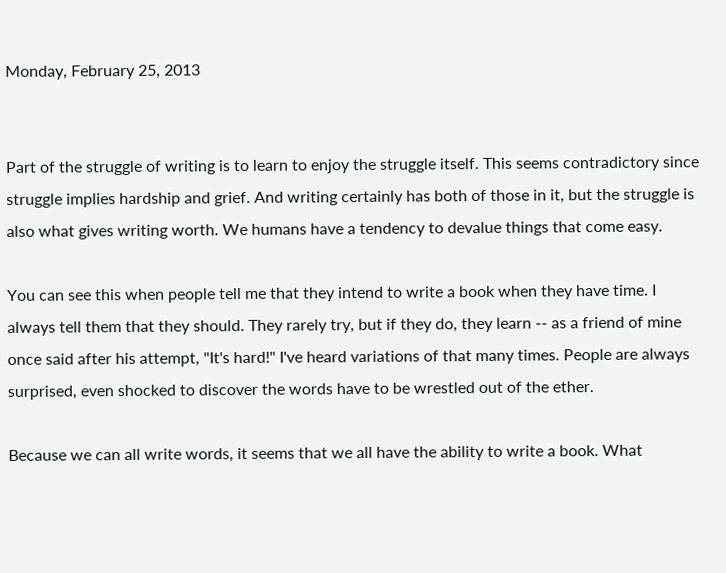Monday, February 25, 2013


Part of the struggle of writing is to learn to enjoy the struggle itself. This seems contradictory since struggle implies hardship and grief. And writing certainly has both of those in it, but the struggle is also what gives writing worth. We humans have a tendency to devalue things that come easy.

You can see this when people tell me that they intend to write a book when they have time. I always tell them that they should. They rarely try, but if they do, they learn -- as a friend of mine once said after his attempt, "It's hard!" I've heard variations of that many times. People are always surprised, even shocked to discover the words have to be wrestled out of the ether.

Because we can all write words, it seems that we all have the ability to write a book. What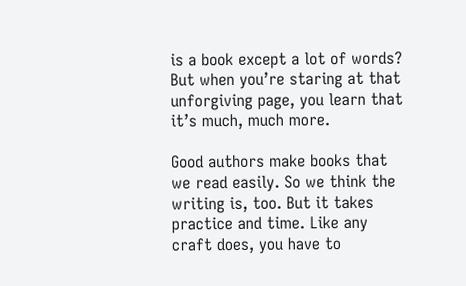is a book except a lot of words? But when you’re staring at that unforgiving page, you learn that it’s much, much more.

Good authors make books that we read easily. So we think the writing is, too. But it takes practice and time. Like any craft does, you have to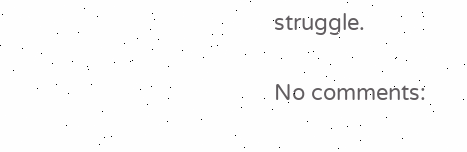struggle.

No comments: